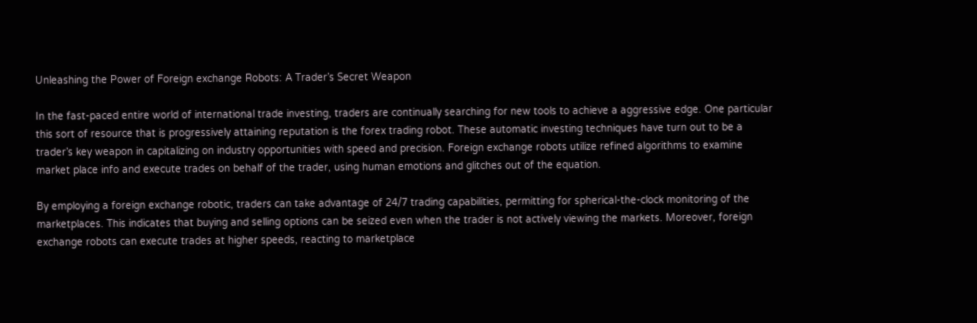Unleashing the Power of Foreign exchange Robots: A Trader’s Secret Weapon

In the fast-paced entire world of international trade investing, traders are continually searching for new tools to achieve a aggressive edge. One particular this sort of resource that is progressively attaining reputation is the forex trading robot. These automatic investing techniques have turn out to be a trader’s key weapon in capitalizing on industry opportunities with speed and precision. Foreign exchange robots utilize refined algorithms to examine market place info and execute trades on behalf of the trader, using human emotions and glitches out of the equation.

By employing a foreign exchange robotic, traders can take advantage of 24/7 trading capabilities, permitting for spherical-the-clock monitoring of the marketplaces. This indicates that buying and selling options can be seized even when the trader is not actively viewing the markets. Moreover, foreign exchange robots can execute trades at higher speeds, reacting to marketplace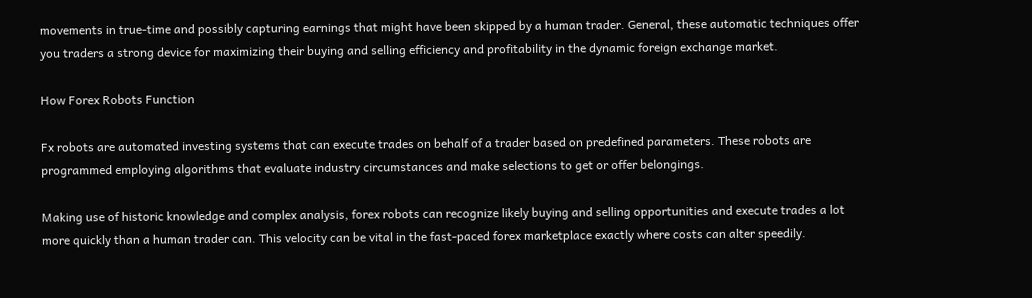movements in true-time and possibly capturing earnings that might have been skipped by a human trader. General, these automatic techniques offer you traders a strong device for maximizing their buying and selling efficiency and profitability in the dynamic foreign exchange market.

How Forex Robots Function

Fx robots are automated investing systems that can execute trades on behalf of a trader based on predefined parameters. These robots are programmed employing algorithms that evaluate industry circumstances and make selections to get or offer belongings.

Making use of historic knowledge and complex analysis, forex robots can recognize likely buying and selling opportunities and execute trades a lot more quickly than a human trader can. This velocity can be vital in the fast-paced forex marketplace exactly where costs can alter speedily.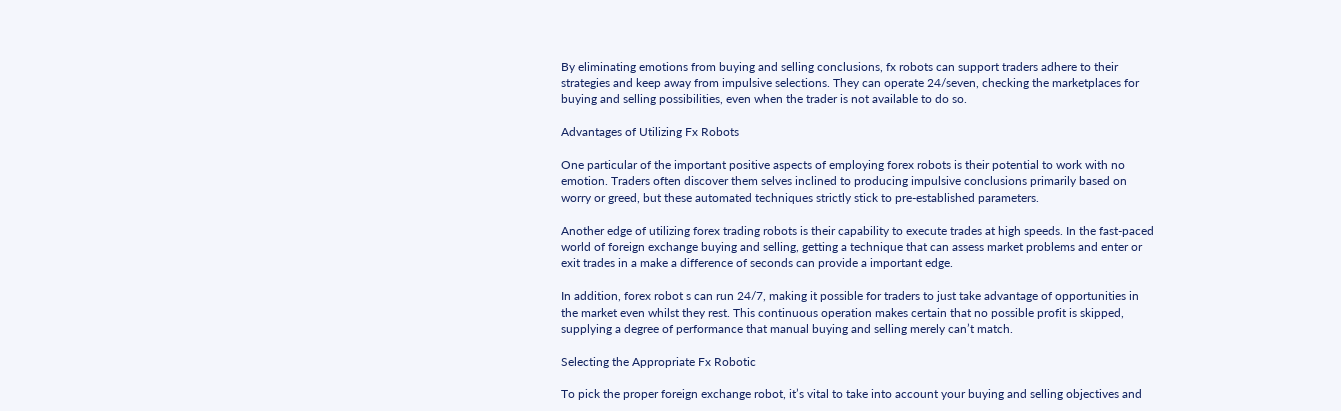By eliminating emotions from buying and selling conclusions, fx robots can support traders adhere to their strategies and keep away from impulsive selections. They can operate 24/seven, checking the marketplaces for buying and selling possibilities, even when the trader is not available to do so.

Advantages of Utilizing Fx Robots

One particular of the important positive aspects of employing forex robots is their potential to work with no emotion. Traders often discover them selves inclined to producing impulsive conclusions primarily based on worry or greed, but these automated techniques strictly stick to pre-established parameters.

Another edge of utilizing forex trading robots is their capability to execute trades at high speeds. In the fast-paced world of foreign exchange buying and selling, getting a technique that can assess market problems and enter or exit trades in a make a difference of seconds can provide a important edge.

In addition, forex robot s can run 24/7, making it possible for traders to just take advantage of opportunities in the market even whilst they rest. This continuous operation makes certain that no possible profit is skipped, supplying a degree of performance that manual buying and selling merely can’t match.

Selecting the Appropriate Fx Robotic

To pick the proper foreign exchange robot, it’s vital to take into account your buying and selling objectives and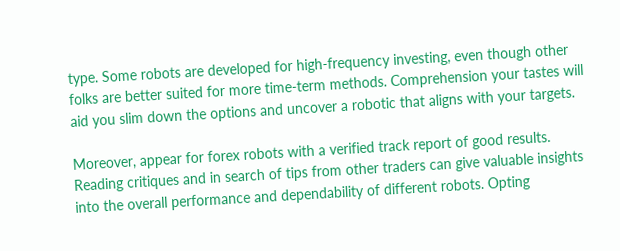type. Some robots are developed for high-frequency investing, even though other folks are better suited for more time-term methods. Comprehension your tastes will aid you slim down the options and uncover a robotic that aligns with your targets.

Moreover, appear for forex robots with a verified track report of good results. Reading critiques and in search of tips from other traders can give valuable insights into the overall performance and dependability of different robots. Opting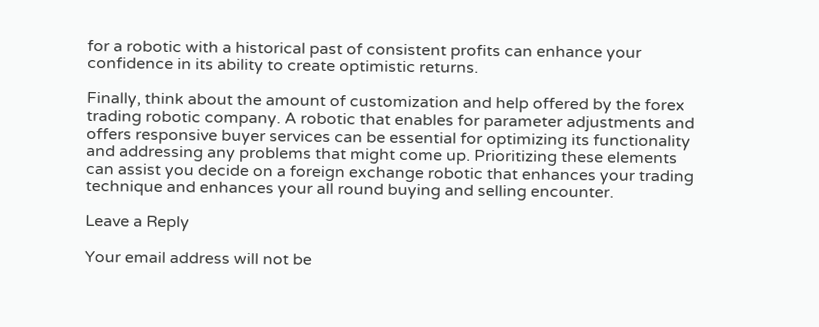for a robotic with a historical past of consistent profits can enhance your confidence in its ability to create optimistic returns.

Finally, think about the amount of customization and help offered by the forex trading robotic company. A robotic that enables for parameter adjustments and offers responsive buyer services can be essential for optimizing its functionality and addressing any problems that might come up. Prioritizing these elements can assist you decide on a foreign exchange robotic that enhances your trading technique and enhances your all round buying and selling encounter.

Leave a Reply

Your email address will not be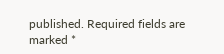published. Required fields are marked *